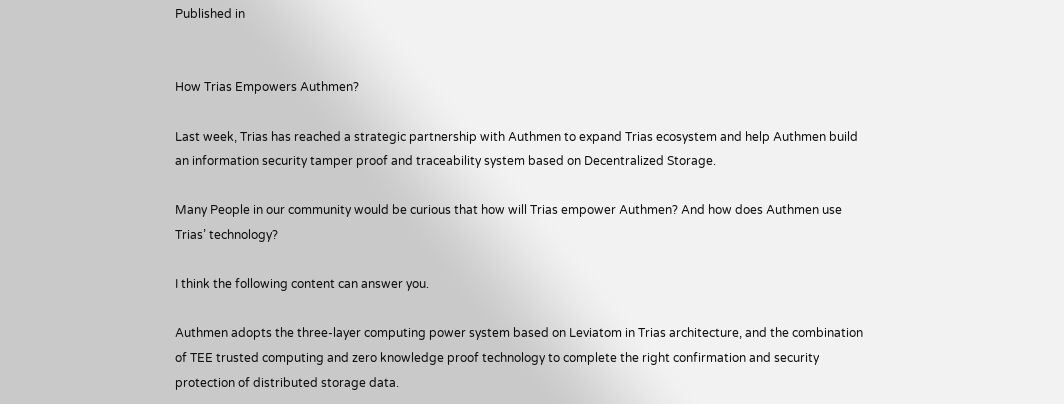Published in


How Trias Empowers Authmen?

Last week, Trias has reached a strategic partnership with Authmen to expand Trias ecosystem and help Authmen build an information security tamper proof and traceability system based on Decentralized Storage.

Many People in our community would be curious that how will Trias empower Authmen? And how does Authmen use Trias’ technology?

I think the following content can answer you.

Authmen adopts the three-layer computing power system based on Leviatom in Trias architecture, and the combination of TEE trusted computing and zero knowledge proof technology to complete the right confirmation and security protection of distributed storage data.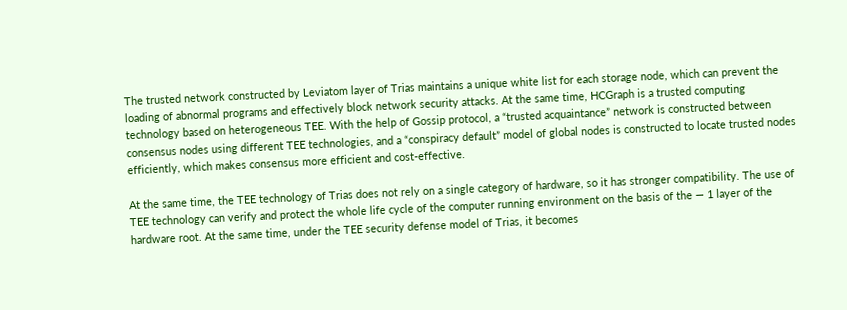The trusted network constructed by Leviatom layer of Trias maintains a unique white list for each storage node, which can prevent the loading of abnormal programs and effectively block network security attacks. At the same time, HCGraph is a trusted computing technology based on heterogeneous TEE. With the help of Gossip protocol, a “trusted acquaintance” network is constructed between consensus nodes using different TEE technologies, and a “conspiracy default” model of global nodes is constructed to locate trusted nodes efficiently, which makes consensus more efficient and cost-effective.

At the same time, the TEE technology of Trias does not rely on a single category of hardware, so it has stronger compatibility. The use of TEE technology can verify and protect the whole life cycle of the computer running environment on the basis of the — 1 layer of the hardware root. At the same time, under the TEE security defense model of Trias, it becomes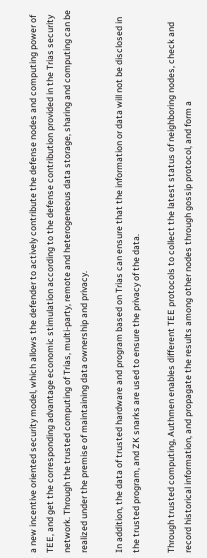a new incentive oriented security model, which allows the defender to actively contribute the defense nodes and computing power of TEE, and get the corresponding advantage economic stimulation according to the defense contribution provided in the Trias security network. Through the trusted computing of Trias, multi-party, remote and heterogeneous data storage, sharing and computing can be realized under the premise of maintaining data ownership and privacy.

In addition, the data of trusted hardware and program based on Trias can ensure that the information or data will not be disclosed in the trusted program, and ZK snarks are used to ensure the privacy of the data.

Through trusted computing, Authmen enables different TEE protocols to collect the latest status of neighboring nodes, check and record historical information, and propagate the results among other nodes through gossip protocol, and form a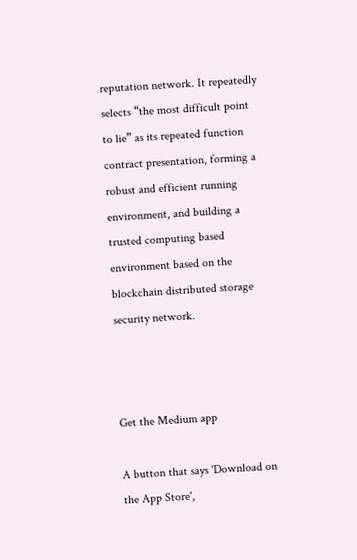reputation network. It repeatedly selects “the most difficult point to lie” as its repeated function contract presentation, forming a robust and efficient running environment, and building a trusted computing based environment based on the blockchain distributed storage security network.



Get the Medium app

A button that says 'Download on the App Store',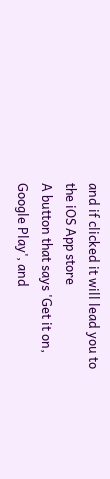and if clicked it will lead you to the iOS App store
A button that says 'Get it on, Google Play', and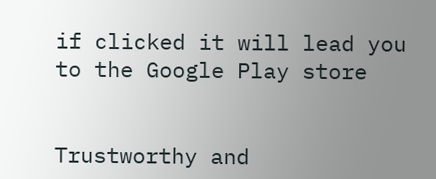if clicked it will lead you to the Google Play store


Trustworthy and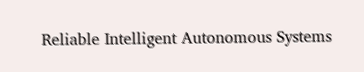Reliable Intelligent Autonomous Systems